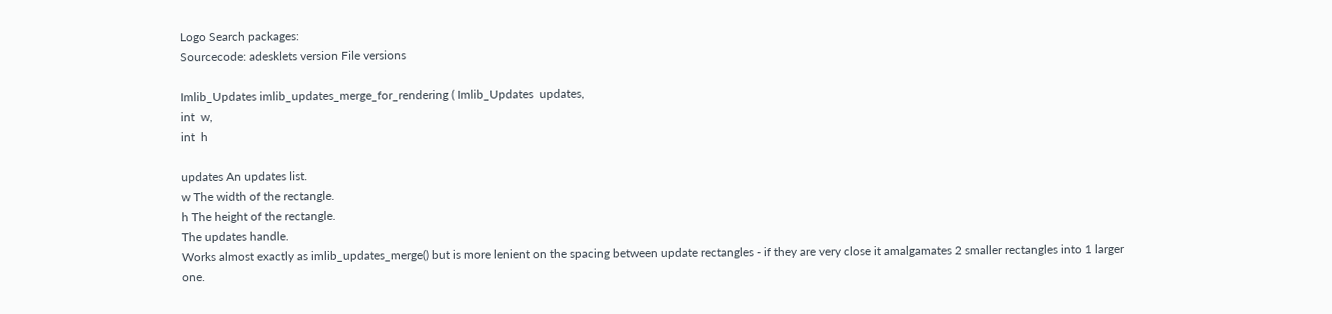Logo Search packages:
Sourcecode: adesklets version File versions

Imlib_Updates imlib_updates_merge_for_rendering ( Imlib_Updates  updates,
int  w,
int  h

updates An updates list.
w The width of the rectangle.
h The height of the rectangle.
The updates handle.
Works almost exactly as imlib_updates_merge() but is more lenient on the spacing between update rectangles - if they are very close it amalgamates 2 smaller rectangles into 1 larger one.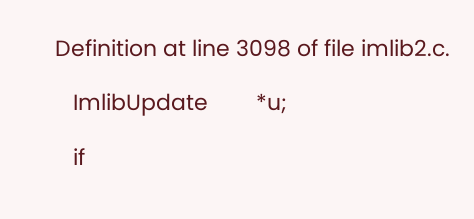Definition at line 3098 of file imlib2.c.

   ImlibUpdate        *u;

   if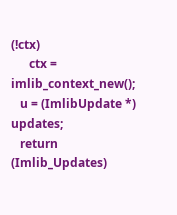(!ctx)
      ctx = imlib_context_new();
   u = (ImlibUpdate *) updates;
   return (Imlib_Updates)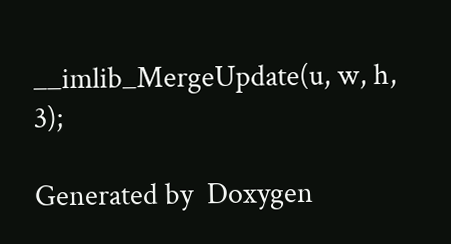__imlib_MergeUpdate(u, w, h, 3);

Generated by  Doxygen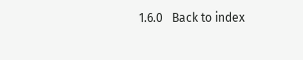1.6.0   Back to index